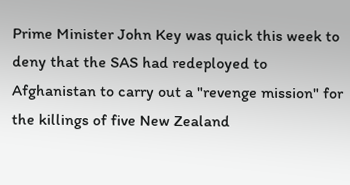Prime Minister John Key was quick this week to deny that the SAS had redeployed to Afghanistan to carry out a "revenge mission" for the killings of five New Zealand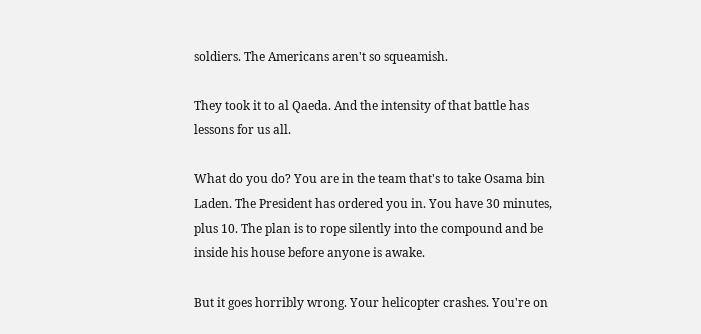soldiers. The Americans aren't so squeamish.

They took it to al Qaeda. And the intensity of that battle has lessons for us all.

What do you do? You are in the team that's to take Osama bin Laden. The President has ordered you in. You have 30 minutes, plus 10. The plan is to rope silently into the compound and be inside his house before anyone is awake.

But it goes horribly wrong. Your helicopter crashes. You're on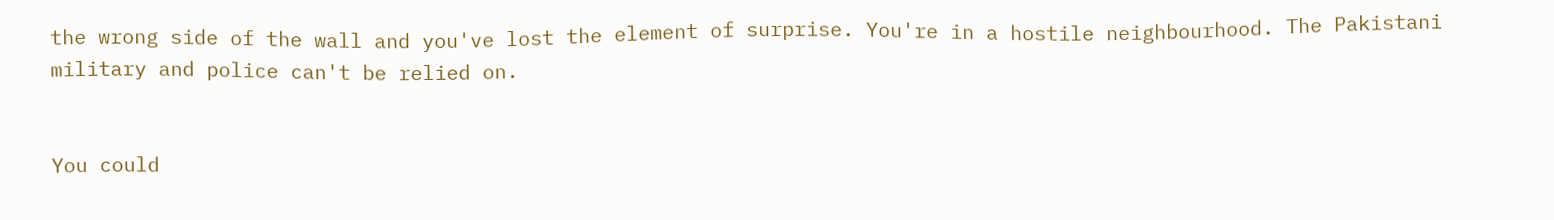the wrong side of the wall and you've lost the element of surprise. You're in a hostile neighbourhood. The Pakistani military and police can't be relied on.


You could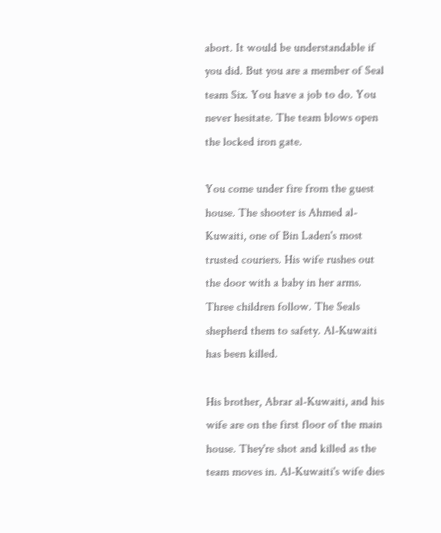abort. It would be understandable if you did. But you are a member of Seal team Six. You have a job to do. You never hesitate. The team blows open the locked iron gate.

You come under fire from the guest house. The shooter is Ahmed al-Kuwaiti, one of Bin Laden's most trusted couriers. His wife rushes out the door with a baby in her arms. Three children follow. The Seals shepherd them to safety. Al-Kuwaiti has been killed.

His brother, Abrar al-Kuwaiti, and his wife are on the first floor of the main house. They're shot and killed as the team moves in. Al-Kuwaiti's wife dies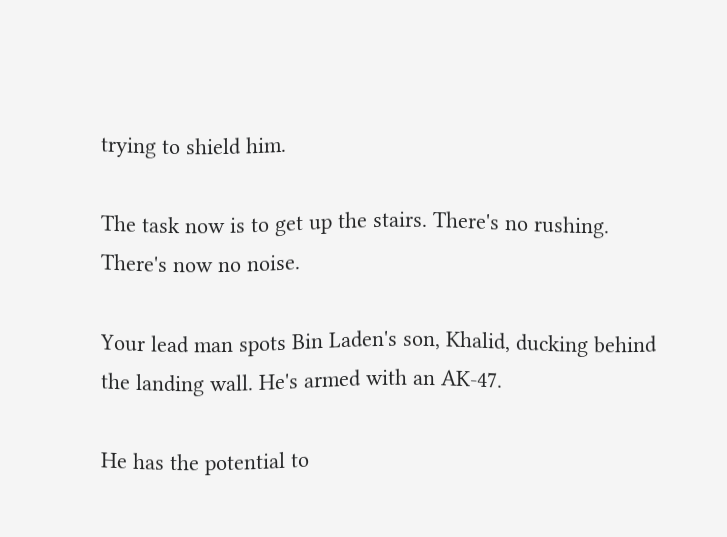trying to shield him.

The task now is to get up the stairs. There's no rushing. There's now no noise.

Your lead man spots Bin Laden's son, Khalid, ducking behind the landing wall. He's armed with an AK-47.

He has the potential to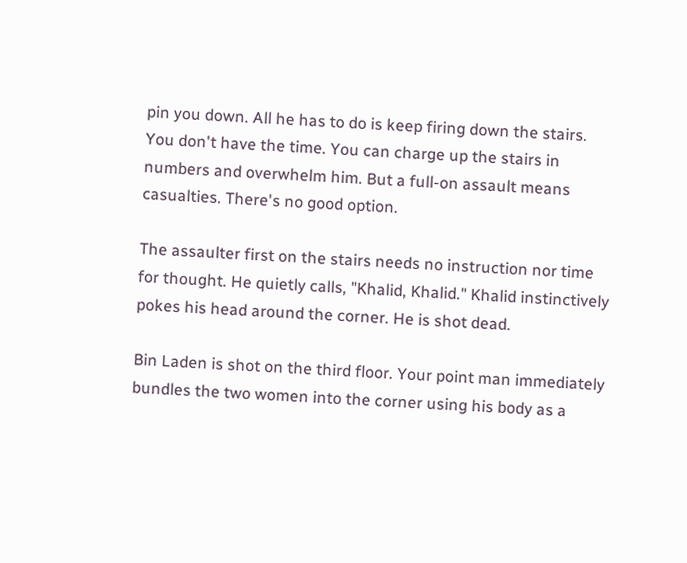pin you down. All he has to do is keep firing down the stairs. You don't have the time. You can charge up the stairs in numbers and overwhelm him. But a full-on assault means casualties. There's no good option.

The assaulter first on the stairs needs no instruction nor time for thought. He quietly calls, "Khalid, Khalid." Khalid instinctively pokes his head around the corner. He is shot dead.

Bin Laden is shot on the third floor. Your point man immediately bundles the two women into the corner using his body as a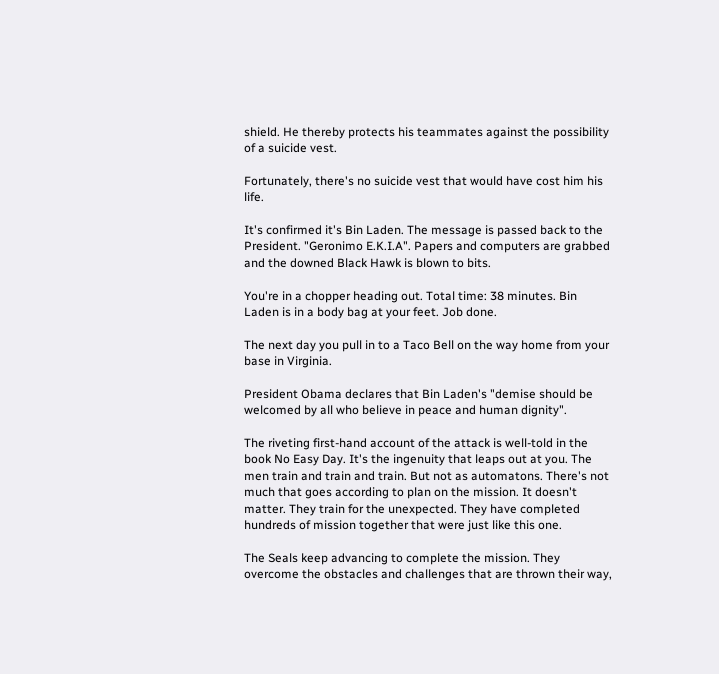shield. He thereby protects his teammates against the possibility of a suicide vest.

Fortunately, there's no suicide vest that would have cost him his life.

It's confirmed it's Bin Laden. The message is passed back to the President. "Geronimo E.K.I.A". Papers and computers are grabbed and the downed Black Hawk is blown to bits.

You're in a chopper heading out. Total time: 38 minutes. Bin Laden is in a body bag at your feet. Job done.

The next day you pull in to a Taco Bell on the way home from your base in Virginia.

President Obama declares that Bin Laden's "demise should be welcomed by all who believe in peace and human dignity".

The riveting first-hand account of the attack is well-told in the book No Easy Day. It's the ingenuity that leaps out at you. The men train and train and train. But not as automatons. There's not much that goes according to plan on the mission. It doesn't matter. They train for the unexpected. They have completed hundreds of mission together that were just like this one.

The Seals keep advancing to complete the mission. They overcome the obstacles and challenges that are thrown their way,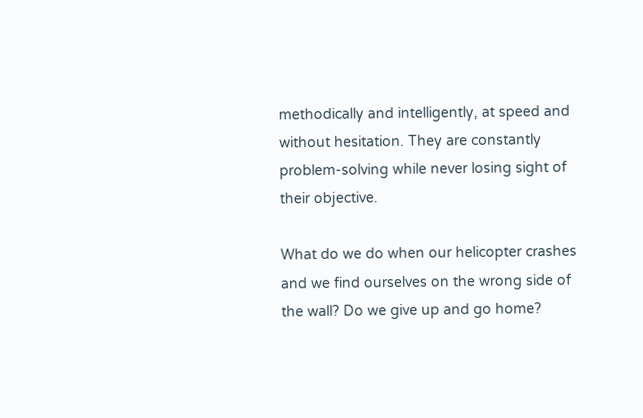methodically and intelligently, at speed and without hesitation. They are constantly problem-solving while never losing sight of their objective.

What do we do when our helicopter crashes and we find ourselves on the wrong side of the wall? Do we give up and go home?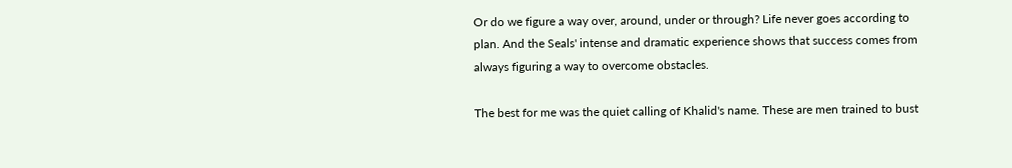Or do we figure a way over, around, under or through? Life never goes according to plan. And the Seals' intense and dramatic experience shows that success comes from always figuring a way to overcome obstacles.

The best for me was the quiet calling of Khalid's name. These are men trained to bust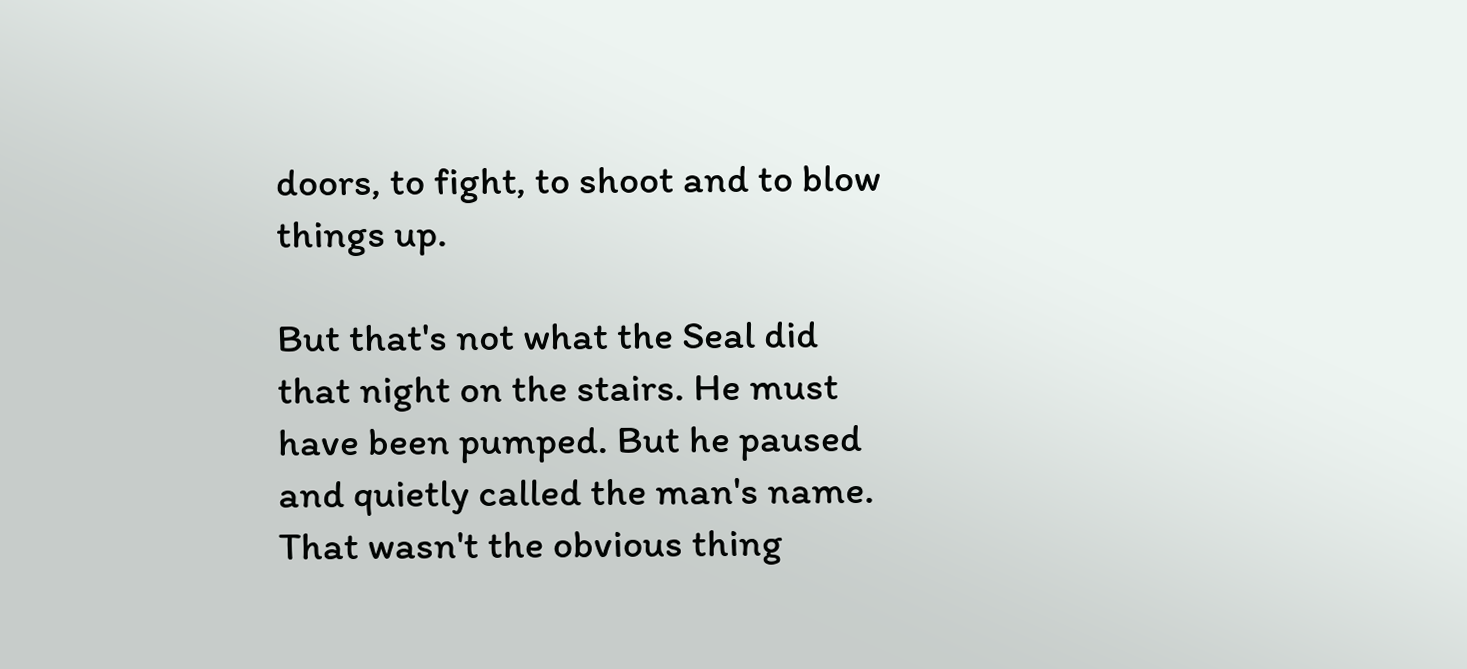doors, to fight, to shoot and to blow things up.

But that's not what the Seal did that night on the stairs. He must have been pumped. But he paused and quietly called the man's name. That wasn't the obvious thing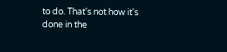to do. That's not how it's done in the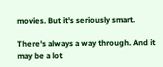movies. But it's seriously smart.

There's always a way through. And it may be a lot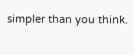simpler than you think.